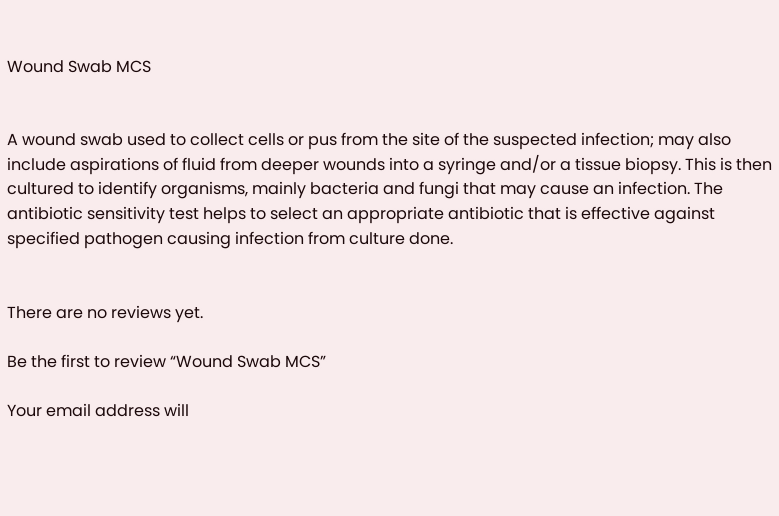Wound Swab MCS


A wound swab used to collect cells or pus from the site of the suspected infection; may also include aspirations of fluid from deeper wounds into a syringe and/or a tissue biopsy. This is then cultured to identify organisms, mainly bacteria and fungi that may cause an infection. The antibiotic sensitivity test helps to select an appropriate antibiotic that is effective against specified pathogen causing infection from culture done.


There are no reviews yet.

Be the first to review “Wound Swab MCS”

Your email address will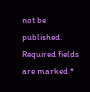not be published. Required fields are marked *